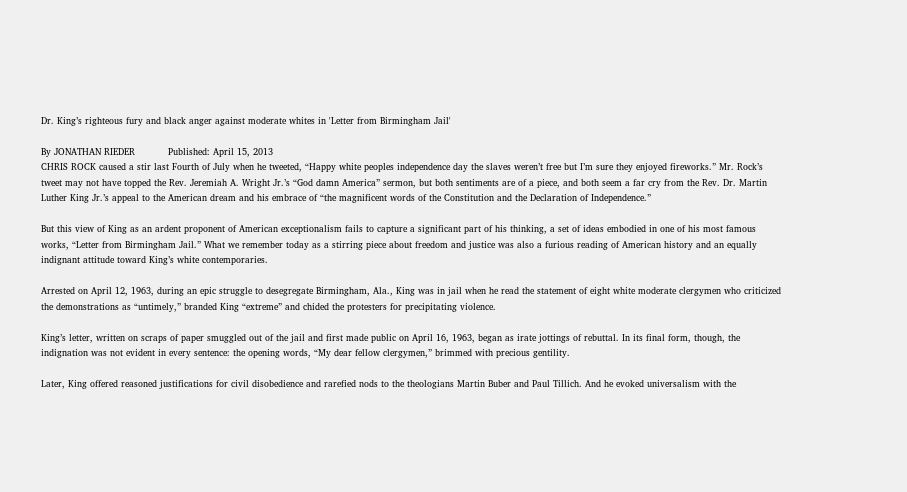Dr. King’s righteous fury and black anger against moderate whites in 'Letter from Birmingham Jail'

By JONATHAN RIEDER           Published: April 15, 2013
CHRIS ROCK caused a stir last Fourth of July when he tweeted, “Happy white peoples independence day the slaves weren’t free but I’m sure they enjoyed fireworks.” Mr. Rock’s tweet may not have topped the Rev. Jeremiah A. Wright Jr.’s “God damn America” sermon, but both sentiments are of a piece, and both seem a far cry from the Rev. Dr. Martin Luther King Jr.’s appeal to the American dream and his embrace of “the magnificent words of the Constitution and the Declaration of Independence.”

But this view of King as an ardent proponent of American exceptionalism fails to capture a significant part of his thinking, a set of ideas embodied in one of his most famous works, “Letter from Birmingham Jail.” What we remember today as a stirring piece about freedom and justice was also a furious reading of American history and an equally indignant attitude toward King’s white contemporaries.

Arrested on April 12, 1963, during an epic struggle to desegregate Birmingham, Ala., King was in jail when he read the statement of eight white moderate clergymen who criticized the demonstrations as “untimely,” branded King “extreme” and chided the protesters for precipitating violence.

King’s letter, written on scraps of paper smuggled out of the jail and first made public on April 16, 1963, began as irate jottings of rebuttal. In its final form, though, the indignation was not evident in every sentence: the opening words, “My dear fellow clergymen,” brimmed with precious gentility.

Later, King offered reasoned justifications for civil disobedience and rarefied nods to the theologians Martin Buber and Paul Tillich. And he evoked universalism with the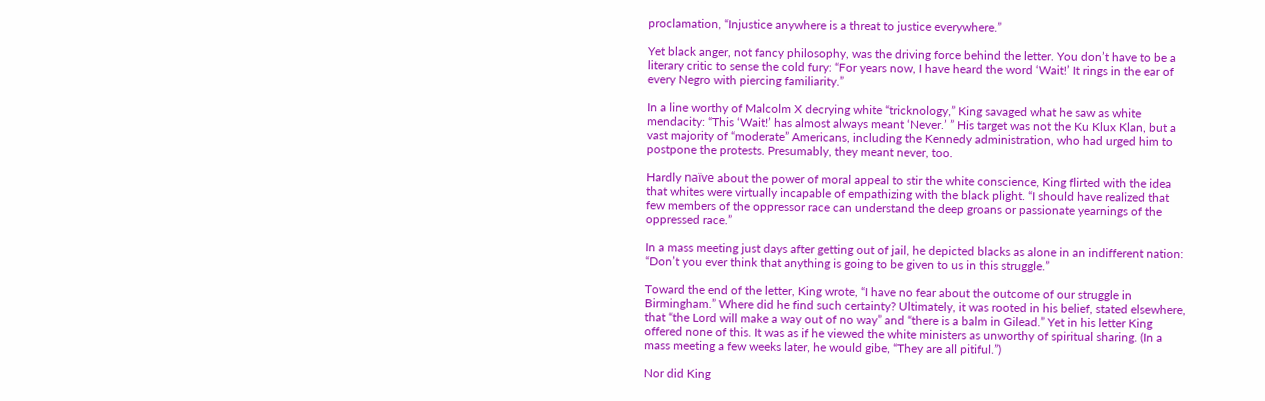proclamation, “Injustice anywhere is a threat to justice everywhere.”

Yet black anger, not fancy philosophy, was the driving force behind the letter. You don’t have to be a literary critic to sense the cold fury: “For years now, I have heard the word ‘Wait!’ It rings in the ear of every Negro with piercing familiarity.”

In a line worthy of Malcolm X decrying white “tricknology,” King savaged what he saw as white mendacity: “This ‘Wait!’ has almost always meant ‘Never.’ ” His target was not the Ku Klux Klan, but a vast majority of “moderate” Americans, including the Kennedy administration, who had urged him to postpone the protests. Presumably, they meant never, too.

Hardly naïve about the power of moral appeal to stir the white conscience, King flirted with the idea that whites were virtually incapable of empathizing with the black plight. “I should have realized that few members of the oppressor race can understand the deep groans or passionate yearnings of the oppressed race.”

In a mass meeting just days after getting out of jail, he depicted blacks as alone in an indifferent nation: “Don’t you ever think that anything is going to be given to us in this struggle.”

Toward the end of the letter, King wrote, “I have no fear about the outcome of our struggle in Birmingham.” Where did he find such certainty? Ultimately, it was rooted in his belief, stated elsewhere, that “the Lord will make a way out of no way” and “there is a balm in Gilead.” Yet in his letter King offered none of this. It was as if he viewed the white ministers as unworthy of spiritual sharing. (In a mass meeting a few weeks later, he would gibe, “They are all pitiful.”)

Nor did King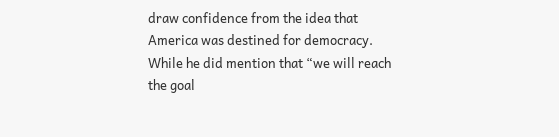draw confidence from the idea that America was destined for democracy. While he did mention that “we will reach the goal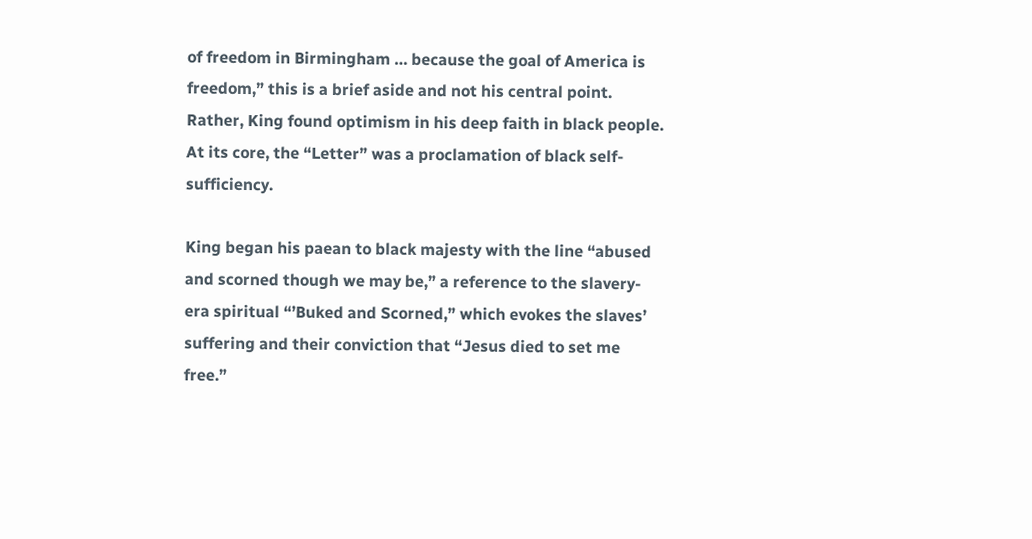of freedom in Birmingham … because the goal of America is freedom,” this is a brief aside and not his central point. Rather, King found optimism in his deep faith in black people. At its core, the “Letter” was a proclamation of black self-sufficiency.

King began his paean to black majesty with the line “abused and scorned though we may be,” a reference to the slavery-era spiritual “’Buked and Scorned,” which evokes the slaves’ suffering and their conviction that “Jesus died to set me free.”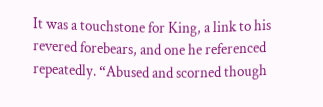It was a touchstone for King, a link to his revered forebears, and one he referenced repeatedly. “Abused and scorned though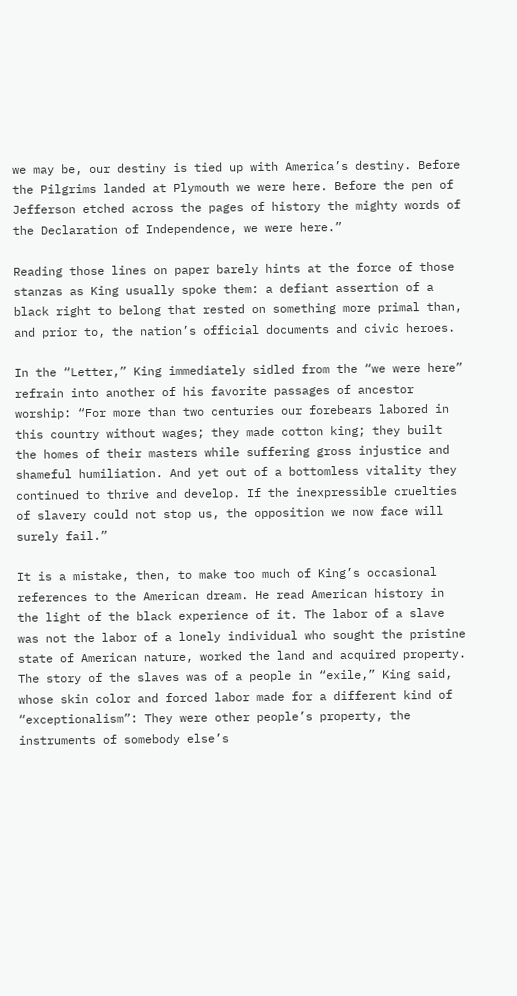we may be, our destiny is tied up with America’s destiny. Before the Pilgrims landed at Plymouth we were here. Before the pen of Jefferson etched across the pages of history the mighty words of the Declaration of Independence, we were here.”

Reading those lines on paper barely hints at the force of those stanzas as King usually spoke them: a defiant assertion of a black right to belong that rested on something more primal than, and prior to, the nation’s official documents and civic heroes.

In the “Letter,” King immediately sidled from the “we were here” refrain into another of his favorite passages of ancestor worship: “For more than two centuries our forebears labored in this country without wages; they made cotton king; they built the homes of their masters while suffering gross injustice and shameful humiliation. And yet out of a bottomless vitality they continued to thrive and develop. If the inexpressible cruelties of slavery could not stop us, the opposition we now face will surely fail.”

It is a mistake, then, to make too much of King’s occasional references to the American dream. He read American history in the light of the black experience of it. The labor of a slave was not the labor of a lonely individual who sought the pristine state of American nature, worked the land and acquired property. The story of the slaves was of a people in “exile,” King said, whose skin color and forced labor made for a different kind of “exceptionalism”: They were other people’s property, the instruments of somebody else’s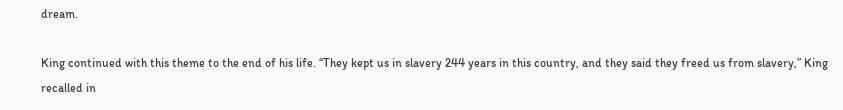dream.

King continued with this theme to the end of his life. “They kept us in slavery 244 years in this country, and they said they freed us from slavery,” King recalled in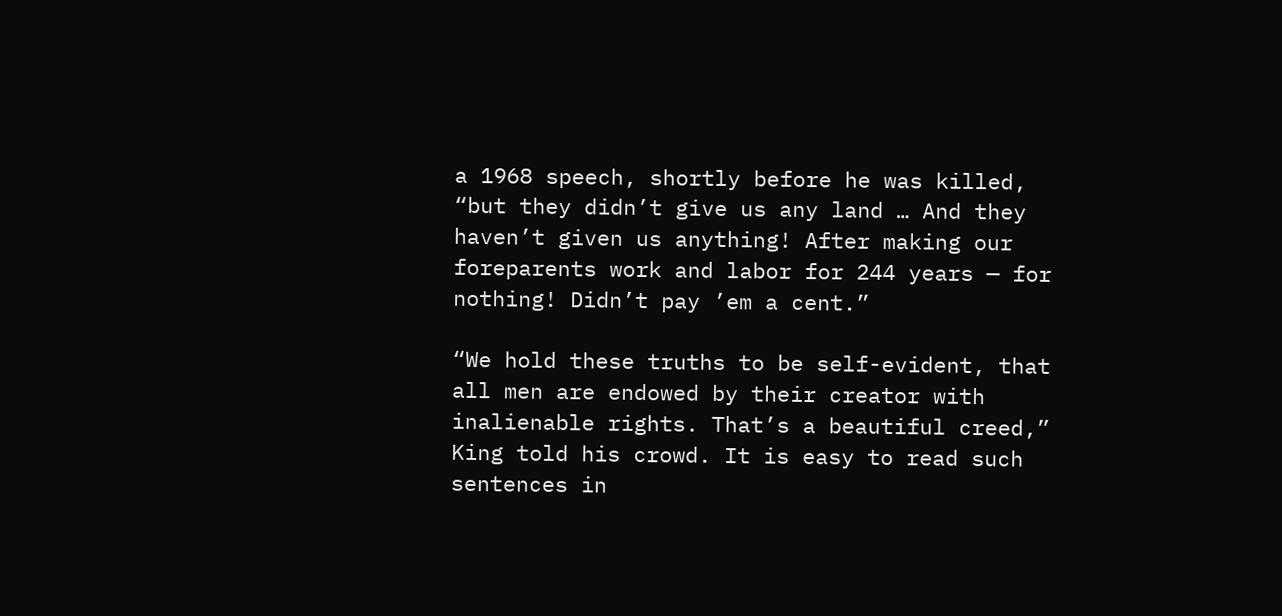a 1968 speech, shortly before he was killed, “but they didn’t give us any land … And they haven’t given us anything! After making our foreparents work and labor for 244 years — for nothing! Didn’t pay ’em a cent.”

“We hold these truths to be self-evident, that all men are endowed by their creator with inalienable rights. That’s a beautiful creed,” King told his crowd. It is easy to read such sentences in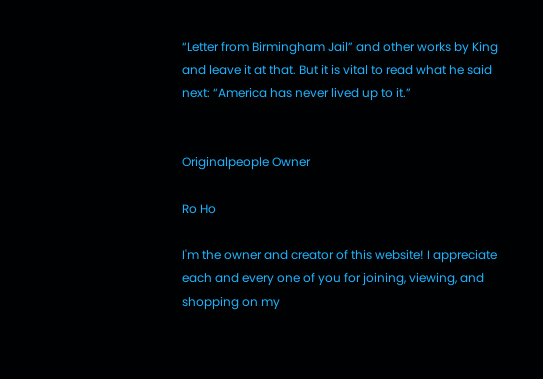“Letter from Birmingham Jail” and other works by King and leave it at that. But it is vital to read what he said next: “America has never lived up to it.”


Originalpeople Owner

Ro Ho

I'm the owner and creator of this website! I appreciate each and every one of you for joining, viewing, and shopping on my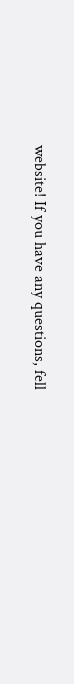website! If you have any questions, fell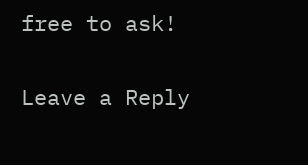free to ask!

Leave a Reply